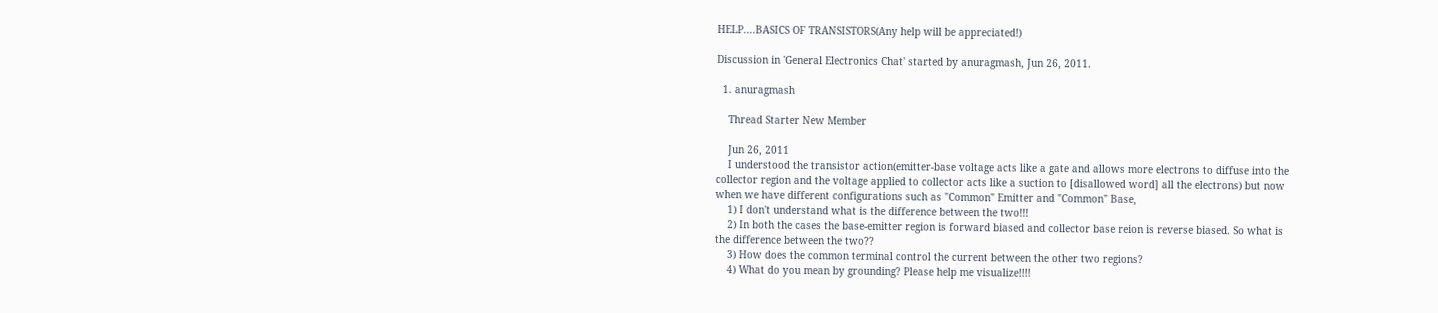HELP....BASICS OF TRANSISTORS(Any help will be appreciated!)

Discussion in 'General Electronics Chat' started by anuragmash, Jun 26, 2011.

  1. anuragmash

    Thread Starter New Member

    Jun 26, 2011
    I understood the transistor action(emitter-base voltage acts like a gate and allows more electrons to diffuse into the collector region and the voltage applied to collector acts like a suction to [disallowed word] all the electrons) but now when we have different configurations such as "Common" Emitter and "Common" Base,
    1) I don't understand what is the difference between the two!!!
    2) In both the cases the base-emitter region is forward biased and collector base reion is reverse biased. So what is the difference between the two??
    3) How does the common terminal control the current between the other two regions?
    4) What do you mean by grounding? Please help me visualize!!!!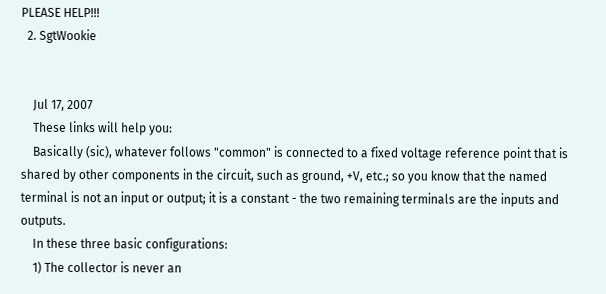PLEASE HELP!!!
  2. SgtWookie


    Jul 17, 2007
    These links will help you:
    Basically (sic), whatever follows "common" is connected to a fixed voltage reference point that is shared by other components in the circuit, such as ground, +V, etc.; so you know that the named terminal is not an input or output; it is a constant - the two remaining terminals are the inputs and outputs.
    In these three basic configurations:
    1) The collector is never an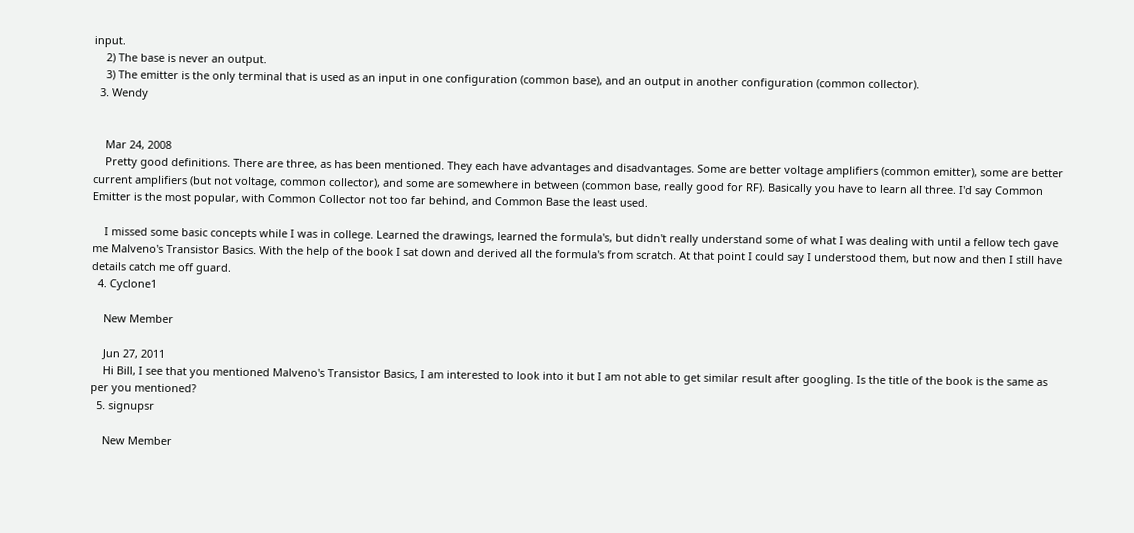input.
    2) The base is never an output.
    3) The emitter is the only terminal that is used as an input in one configuration (common base), and an output in another configuration (common collector).
  3. Wendy


    Mar 24, 2008
    Pretty good definitions. There are three, as has been mentioned. They each have advantages and disadvantages. Some are better voltage amplifiers (common emitter), some are better current amplifiers (but not voltage, common collector), and some are somewhere in between (common base, really good for RF). Basically you have to learn all three. I'd say Common Emitter is the most popular, with Common Collector not too far behind, and Common Base the least used.

    I missed some basic concepts while I was in college. Learned the drawings, learned the formula's, but didn't really understand some of what I was dealing with until a fellow tech gave me Malveno's Transistor Basics. With the help of the book I sat down and derived all the formula's from scratch. At that point I could say I understood them, but now and then I still have details catch me off guard.
  4. Cyclone1

    New Member

    Jun 27, 2011
    Hi Bill, I see that you mentioned Malveno's Transistor Basics, I am interested to look into it but I am not able to get similar result after googling. Is the title of the book is the same as per you mentioned?
  5. signupsr

    New Member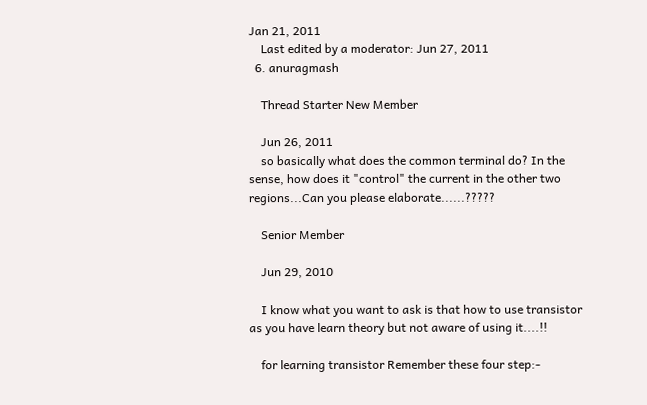Jan 21, 2011
    Last edited by a moderator: Jun 27, 2011
  6. anuragmash

    Thread Starter New Member

    Jun 26, 2011
    so basically what does the common terminal do? In the sense, how does it "control" the current in the other two regions...Can you please elaborate......?????

    Senior Member

    Jun 29, 2010

    I know what you want to ask is that how to use transistor as you have learn theory but not aware of using it....!!

    for learning transistor Remember these four step:-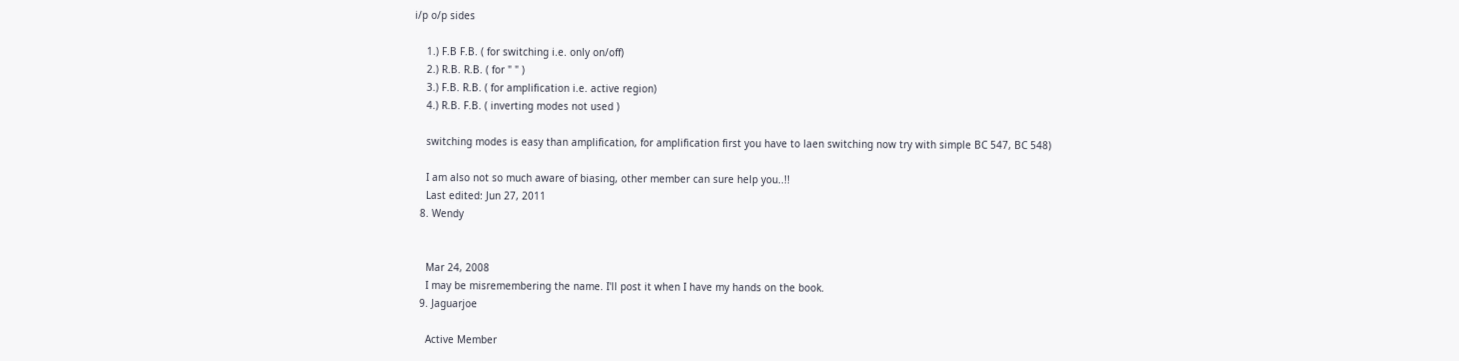i/p o/p sides

    1.) F.B F.B. ( for switching i.e. only on/off)
    2.) R.B. R.B. ( for " " )
    3.) F.B. R.B. ( for amplification i.e. active region)
    4.) R.B. F.B. ( inverting modes not used )

    switching modes is easy than amplification, for amplification first you have to laen switching now try with simple BC 547, BC 548)

    I am also not so much aware of biasing, other member can sure help you..!!
    Last edited: Jun 27, 2011
  8. Wendy


    Mar 24, 2008
    I may be misremembering the name. I'll post it when I have my hands on the book.
  9. Jaguarjoe

    Active Member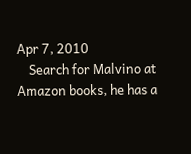Apr 7, 2010
    Search for Malvino at Amazon books, he has a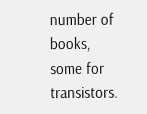number of books, some for transistors.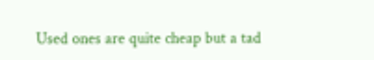Used ones are quite cheap but a tad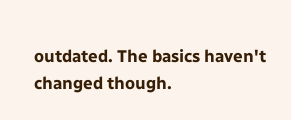outdated. The basics haven't changed though.